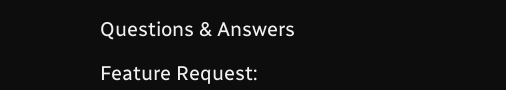Questions & Answers

Feature Request: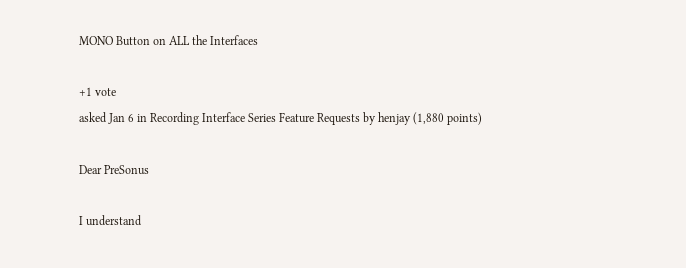MONO Button on ALL the Interfaces

+1 vote
asked Jan 6 in Recording Interface Series Feature Requests by henjay (1,880 points)

Dear PreSonus

I understand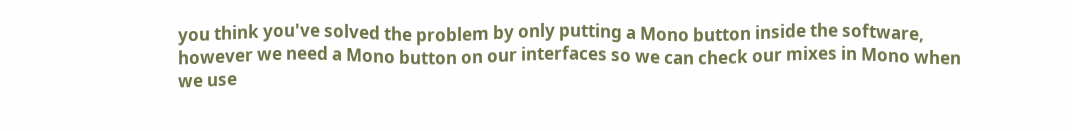you think you've solved the problem by only putting a Mono button inside the software, however we need a Mono button on our interfaces so we can check our mixes in Mono when we use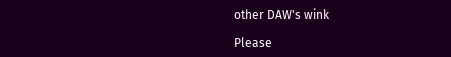other DAW's wink

Please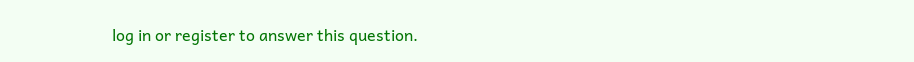log in or register to answer this question.